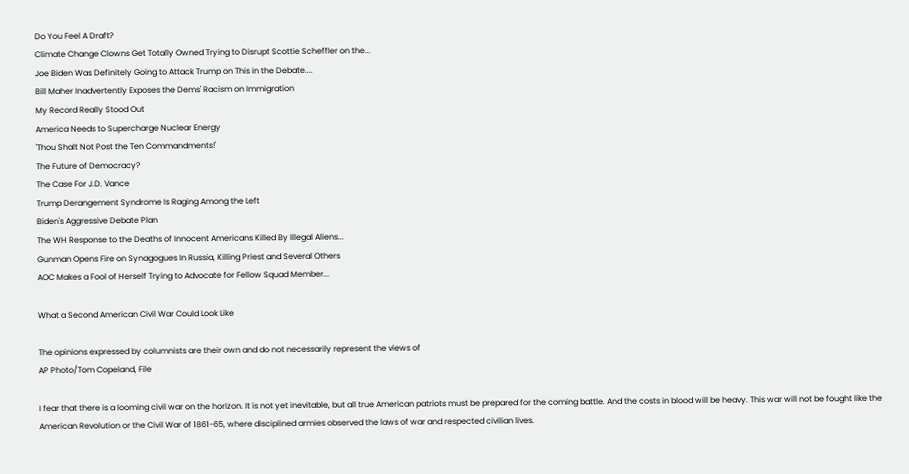Do You Feel A Draft?
Climate Change Clowns Get Totally Owned Trying to Disrupt Scottie Scheffler on the...
Joe Biden Was Definitely Going to Attack Trump on This in the Debate....
Bill Maher Inadvertently Exposes the Dems' Racism on Immigration
My Record Really Stood Out
America Needs to Supercharge Nuclear Energy
'Thou Shalt Not Post the Ten Commandments!'
The Future of Democracy?
The Case For J.D. Vance
Trump Derangement Syndrome Is Raging Among the Left
Biden's Aggressive Debate Plan
The WH Response to the Deaths of Innocent Americans Killed By Illegal Aliens...
Gunman Opens Fire on Synagogues In Russia, Killing Priest and Several Others
AOC Makes a Fool of Herself Trying to Advocate for Fellow Squad Member...

What a Second American Civil War Could Look Like

The opinions expressed by columnists are their own and do not necessarily represent the views of
AP Photo/Tom Copeland, File

I fear that there is a looming civil war on the horizon. It is not yet inevitable, but all true American patriots must be prepared for the coming battle. And the costs in blood will be heavy. This war will not be fought like the American Revolution or the Civil War of 1861-65, where disciplined armies observed the laws of war and respected civilian lives.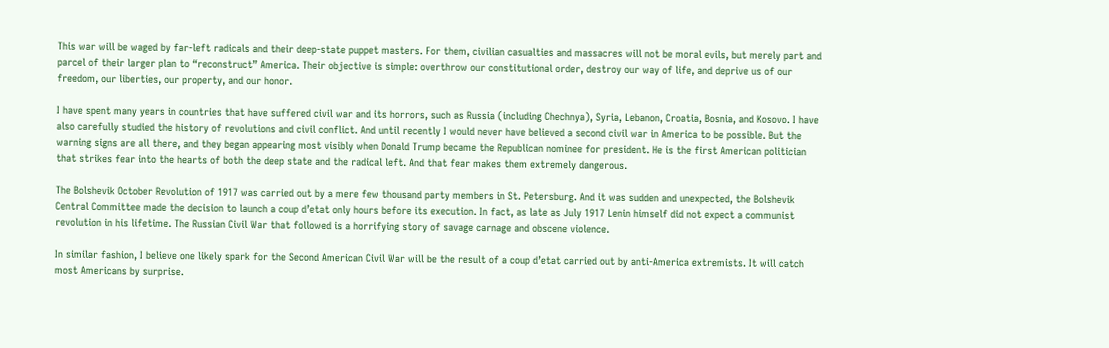This war will be waged by far-left radicals and their deep-state puppet masters. For them, civilian casualties and massacres will not be moral evils, but merely part and parcel of their larger plan to “reconstruct” America. Their objective is simple: overthrow our constitutional order, destroy our way of life, and deprive us of our freedom, our liberties, our property, and our honor.

I have spent many years in countries that have suffered civil war and its horrors, such as Russia (including Chechnya), Syria, Lebanon, Croatia, Bosnia, and Kosovo. I have also carefully studied the history of revolutions and civil conflict. And until recently I would never have believed a second civil war in America to be possible. But the warning signs are all there, and they began appearing most visibly when Donald Trump became the Republican nominee for president. He is the first American politician that strikes fear into the hearts of both the deep state and the radical left. And that fear makes them extremely dangerous.

The Bolshevik October Revolution of 1917 was carried out by a mere few thousand party members in St. Petersburg. And it was sudden and unexpected, the Bolshevik Central Committee made the decision to launch a coup d’etat only hours before its execution. In fact, as late as July 1917 Lenin himself did not expect a communist revolution in his lifetime. The Russian Civil War that followed is a horrifying story of savage carnage and obscene violence.

In similar fashion, I believe one likely spark for the Second American Civil War will be the result of a coup d’etat carried out by anti-America extremists. It will catch most Americans by surprise.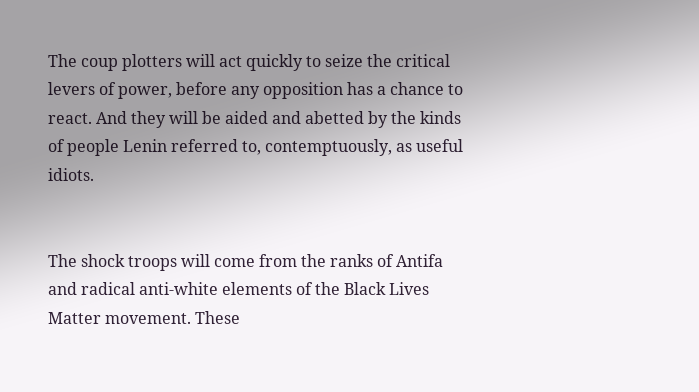The coup plotters will act quickly to seize the critical levers of power, before any opposition has a chance to react. And they will be aided and abetted by the kinds of people Lenin referred to, contemptuously, as useful idiots.


The shock troops will come from the ranks of Antifa and radical anti-white elements of the Black Lives Matter movement. These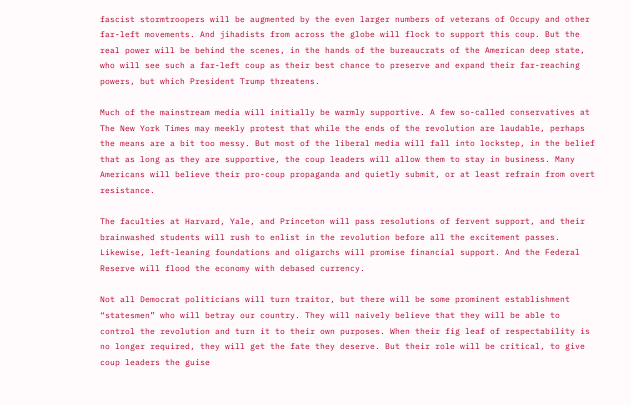fascist stormtroopers will be augmented by the even larger numbers of veterans of Occupy and other far-left movements. And jihadists from across the globe will flock to support this coup. But the real power will be behind the scenes, in the hands of the bureaucrats of the American deep state, who will see such a far-left coup as their best chance to preserve and expand their far-reaching powers, but which President Trump threatens.

Much of the mainstream media will initially be warmly supportive. A few so-called conservatives at The New York Times may meekly protest that while the ends of the revolution are laudable, perhaps the means are a bit too messy. But most of the liberal media will fall into lockstep, in the belief that as long as they are supportive, the coup leaders will allow them to stay in business. Many Americans will believe their pro-coup propaganda and quietly submit, or at least refrain from overt resistance.

The faculties at Harvard, Yale, and Princeton will pass resolutions of fervent support, and their brainwashed students will rush to enlist in the revolution before all the excitement passes. Likewise, left-leaning foundations and oligarchs will promise financial support. And the Federal Reserve will flood the economy with debased currency.

Not all Democrat politicians will turn traitor, but there will be some prominent establishment “statesmen” who will betray our country. They will naively believe that they will be able to control the revolution and turn it to their own purposes. When their fig leaf of respectability is no longer required, they will get the fate they deserve. But their role will be critical, to give coup leaders the guise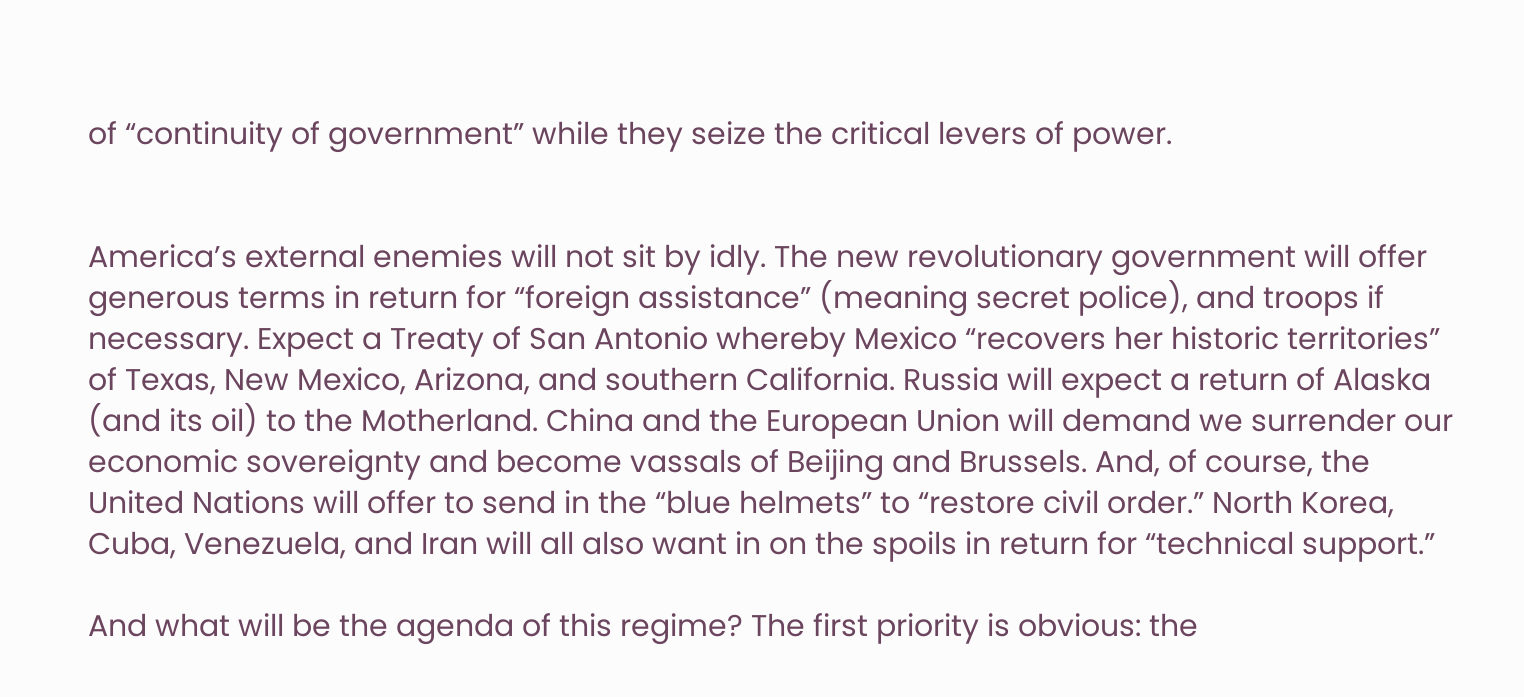of “continuity of government” while they seize the critical levers of power.


America’s external enemies will not sit by idly. The new revolutionary government will offer generous terms in return for “foreign assistance” (meaning secret police), and troops if necessary. Expect a Treaty of San Antonio whereby Mexico “recovers her historic territories” of Texas, New Mexico, Arizona, and southern California. Russia will expect a return of Alaska (and its oil) to the Motherland. China and the European Union will demand we surrender our economic sovereignty and become vassals of Beijing and Brussels. And, of course, the United Nations will offer to send in the “blue helmets” to “restore civil order.” North Korea, Cuba, Venezuela, and Iran will all also want in on the spoils in return for “technical support.”

And what will be the agenda of this regime? The first priority is obvious: the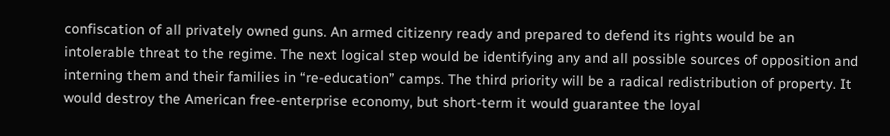confiscation of all privately owned guns. An armed citizenry ready and prepared to defend its rights would be an intolerable threat to the regime. The next logical step would be identifying any and all possible sources of opposition and interning them and their families in “re-education” camps. The third priority will be a radical redistribution of property. It would destroy the American free-enterprise economy, but short-term it would guarantee the loyal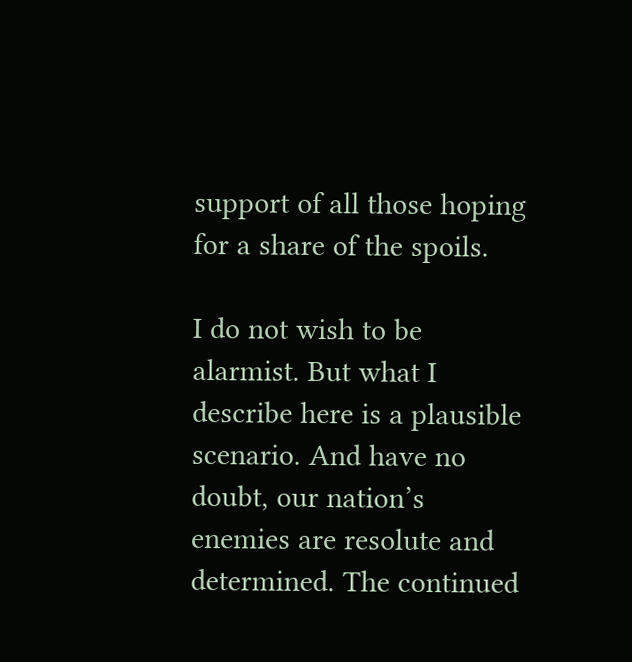support of all those hoping for a share of the spoils.

I do not wish to be alarmist. But what I describe here is a plausible scenario. And have no doubt, our nation’s enemies are resolute and determined. The continued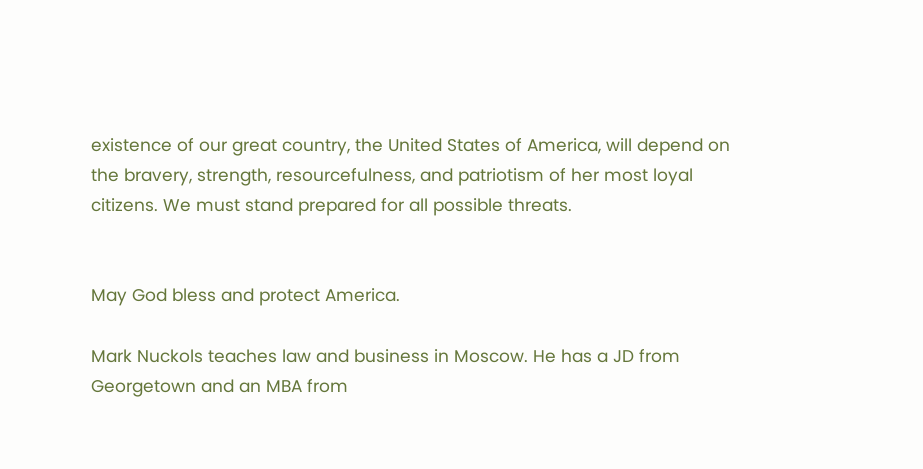existence of our great country, the United States of America, will depend on the bravery, strength, resourcefulness, and patriotism of her most loyal citizens. We must stand prepared for all possible threats.


May God bless and protect America.

Mark Nuckols teaches law and business in Moscow. He has a JD from Georgetown and an MBA from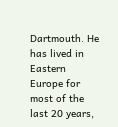Dartmouth. He has lived in Eastern Europe for most of the last 20 years,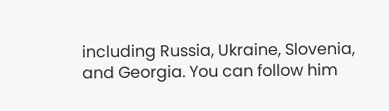including Russia, Ukraine, Slovenia, and Georgia. You can follow him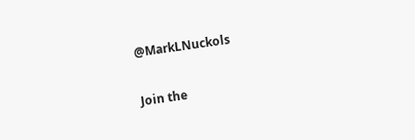@MarkLNuckols

Join the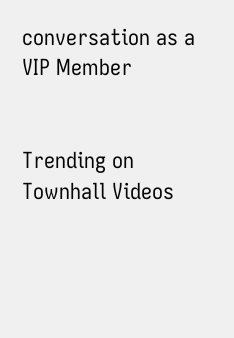conversation as a VIP Member


Trending on Townhall Videos